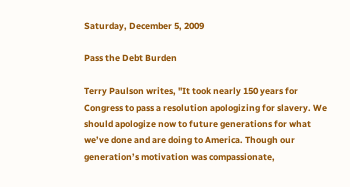Saturday, December 5, 2009

Pass the Debt Burden

Terry Paulson writes, "It took nearly 150 years for Congress to pass a resolution apologizing for slavery. We should apologize now to future generations for what we’ve done and are doing to America. Though our generation’s motivation was compassionate,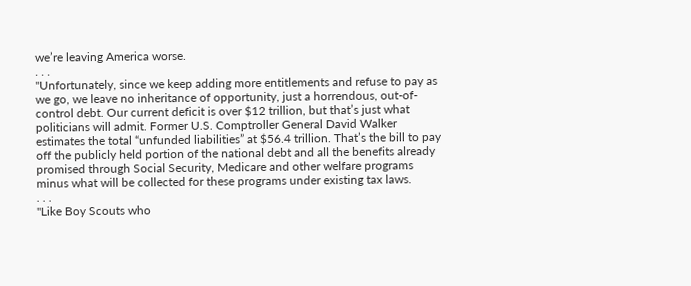we’re leaving America worse.
. . .
"Unfortunately, since we keep adding more entitlements and refuse to pay as we go, we leave no inheritance of opportunity, just a horrendous, out-of-control debt. Our current deficit is over $12 trillion, but that’s just what politicians will admit. Former U.S. Comptroller General David Walker estimates the total “unfunded liabilities” at $56.4 trillion. That’s the bill to pay off the publicly held portion of the national debt and all the benefits already promised through Social Security, Medicare and other welfare programs minus what will be collected for these programs under existing tax laws.
. . .
"Like Boy Scouts who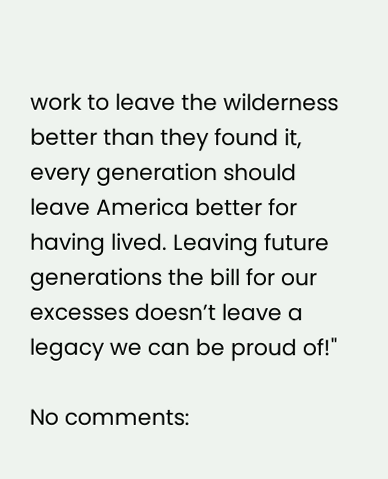work to leave the wilderness better than they found it, every generation should leave America better for having lived. Leaving future generations the bill for our excesses doesn’t leave a legacy we can be proud of!"

No comments: